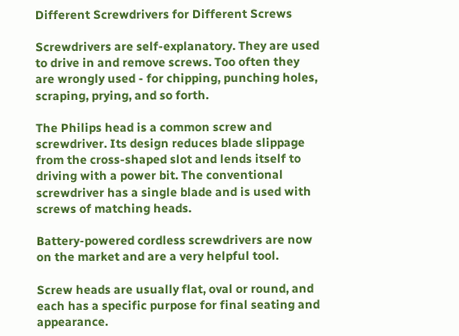Different Screwdrivers for Different Screws

Screwdrivers are self-explanatory. They are used to drive in and remove screws. Too often they are wrongly used - for chipping, punching holes, scraping, prying, and so forth.

The Philips head is a common screw and screwdriver. Its design reduces blade slippage from the cross-shaped slot and lends itself to driving with a power bit. The conventional screwdriver has a single blade and is used with screws of matching heads.

Battery-powered cordless screwdrivers are now on the market and are a very helpful tool.

Screw heads are usually flat, oval or round, and each has a specific purpose for final seating and appearance.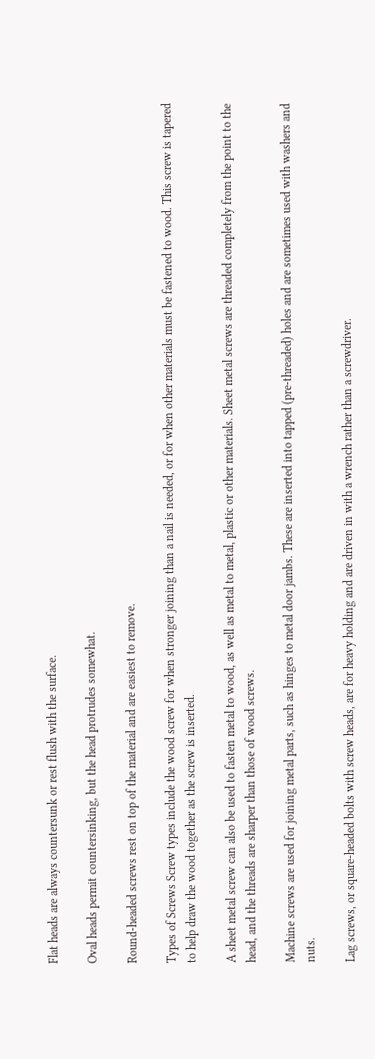Flat heads are always countersunk or rest flush with the surface.

Oval heads permit countersinking, but the head protrudes somewhat.

Round-headed screws rest on top of the material and are easiest to remove.

Types of Screws Screw types include the wood screw for when stronger joining than a nail is needed, or for when other materials must be fastened to wood. This screw is tapered to help draw the wood together as the screw is inserted.

A sheet metal screw can also be used to fasten metal to wood, as well as metal to metal, plastic or other materials. Sheet metal screws are threaded completely from the point to the head, and the threads are sharper than those of wood screws.

Machine screws are used for joining metal parts, such as hinges to metal door jambs. These are inserted into tapped (pre-threaded) holes and are sometimes used with washers and nuts.

Lag screws, or square-headed bolts with screw heads, are for heavy holding and are driven in with a wrench rather than a screwdriver.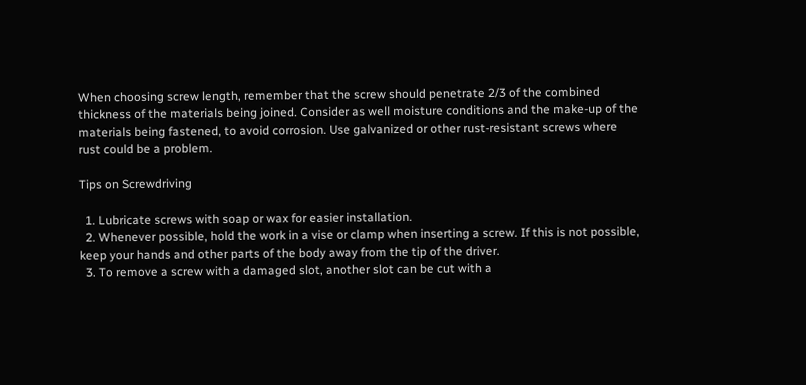When choosing screw length, remember that the screw should penetrate 2/3 of the combined thickness of the materials being joined. Consider as well moisture conditions and the make-up of the materials being fastened, to avoid corrosion. Use galvanized or other rust-resistant screws where rust could be a problem.

Tips on Screwdriving

  1. Lubricate screws with soap or wax for easier installation.
  2. Whenever possible, hold the work in a vise or clamp when inserting a screw. If this is not possible, keep your hands and other parts of the body away from the tip of the driver.
  3. To remove a screw with a damaged slot, another slot can be cut with a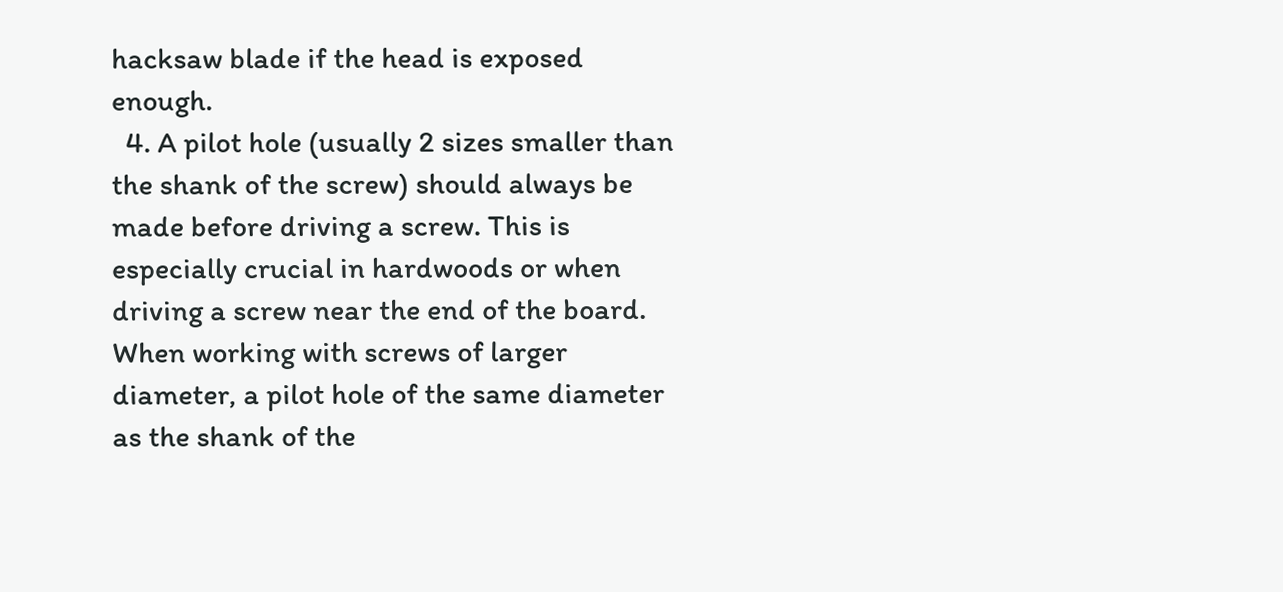hacksaw blade if the head is exposed enough.
  4. A pilot hole (usually 2 sizes smaller than the shank of the screw) should always be made before driving a screw. This is especially crucial in hardwoods or when driving a screw near the end of the board. When working with screws of larger diameter, a pilot hole of the same diameter as the shank of the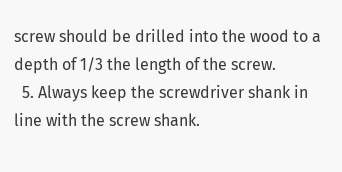screw should be drilled into the wood to a depth of 1/3 the length of the screw.
  5. Always keep the screwdriver shank in line with the screw shank.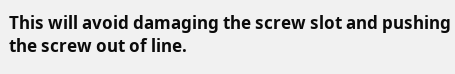This will avoid damaging the screw slot and pushing the screw out of line.